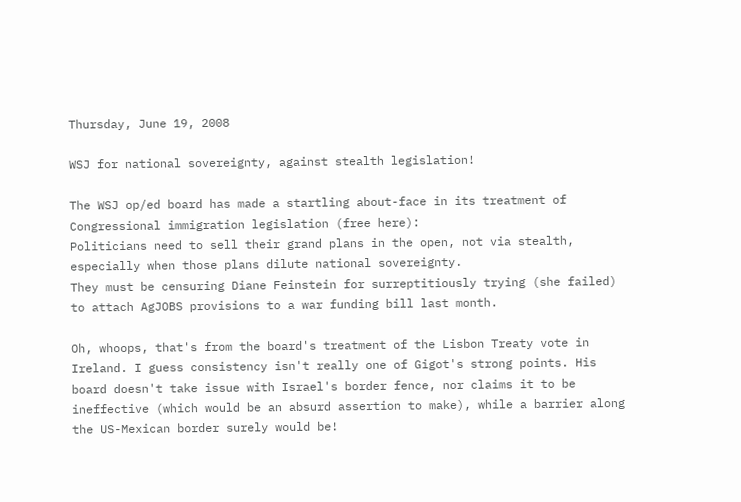Thursday, June 19, 2008

WSJ for national sovereignty, against stealth legislation!

The WSJ op/ed board has made a startling about-face in its treatment of Congressional immigration legislation (free here):
Politicians need to sell their grand plans in the open, not via stealth, especially when those plans dilute national sovereignty.
They must be censuring Diane Feinstein for surreptitiously trying (she failed) to attach AgJOBS provisions to a war funding bill last month.

Oh, whoops, that's from the board's treatment of the Lisbon Treaty vote in Ireland. I guess consistency isn't really one of Gigot's strong points. His board doesn't take issue with Israel's border fence, nor claims it to be ineffective (which would be an absurd assertion to make), while a barrier along the US-Mexican border surely would be!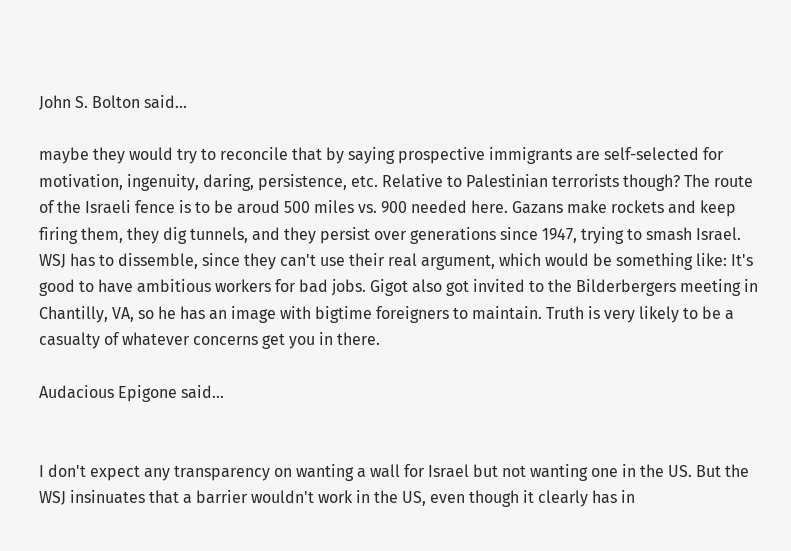John S. Bolton said...

maybe they would try to reconcile that by saying prospective immigrants are self-selected for motivation, ingenuity, daring, persistence, etc. Relative to Palestinian terrorists though? The route of the Israeli fence is to be aroud 500 miles vs. 900 needed here. Gazans make rockets and keep firing them, they dig tunnels, and they persist over generations since 1947, trying to smash Israel. WSJ has to dissemble, since they can't use their real argument, which would be something like: It's good to have ambitious workers for bad jobs. Gigot also got invited to the Bilderbergers meeting in Chantilly, VA, so he has an image with bigtime foreigners to maintain. Truth is very likely to be a casualty of whatever concerns get you in there.

Audacious Epigone said...


I don't expect any transparency on wanting a wall for Israel but not wanting one in the US. But the WSJ insinuates that a barrier wouldn't work in the US, even though it clearly has in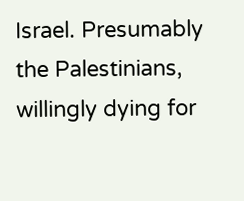Israel. Presumably the Palestinians, willingly dying for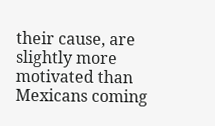their cause, are slightly more motivated than Mexicans coming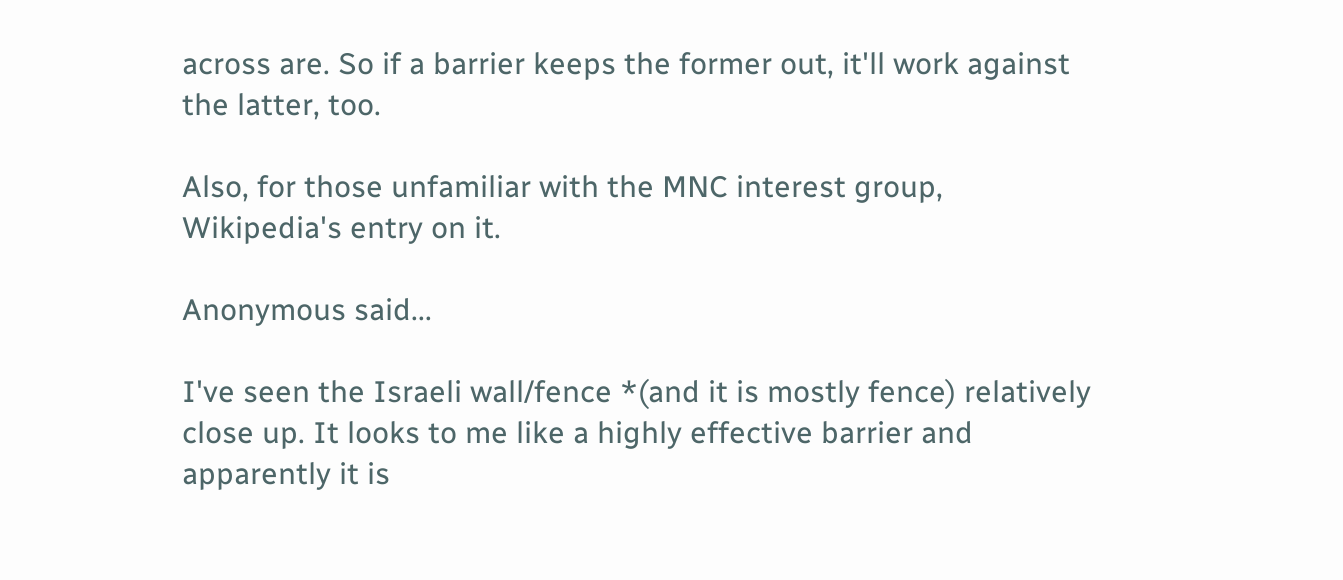across are. So if a barrier keeps the former out, it'll work against the latter, too.

Also, for those unfamiliar with the MNC interest group, Wikipedia's entry on it.

Anonymous said...

I've seen the Israeli wall/fence *(and it is mostly fence) relatively close up. It looks to me like a highly effective barrier and apparently it is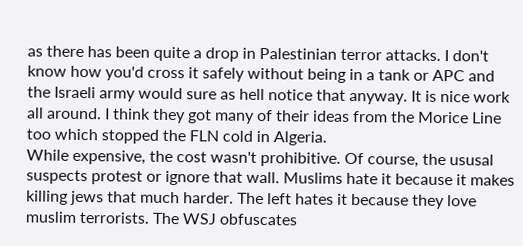as there has been quite a drop in Palestinian terror attacks. I don't know how you'd cross it safely without being in a tank or APC and the Israeli army would sure as hell notice that anyway. It is nice work all around. I think they got many of their ideas from the Morice Line too which stopped the FLN cold in Algeria.
While expensive, the cost wasn't prohibitive. Of course, the ususal suspects protest or ignore that wall. Muslims hate it because it makes killing jews that much harder. The left hates it because they love muslim terrorists. The WSJ obfuscates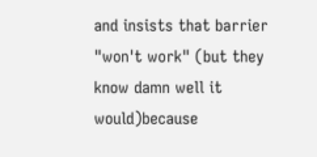and insists that barrier "won't work" (but they know damn well it would)because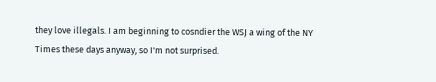they love illegals. I am beginning to cosndier the WSJ a wing of the NY Times these days anyway, so I'm not surprised.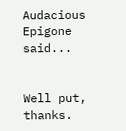Audacious Epigone said...


Well put, thanks.